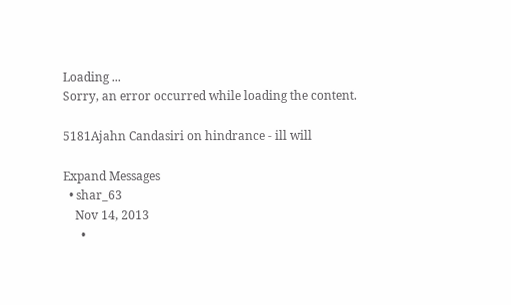Loading ...
Sorry, an error occurred while loading the content.

5181Ajahn Candasiri on hindrance - ill will

Expand Messages
  • shar_63
    Nov 14, 2013
      •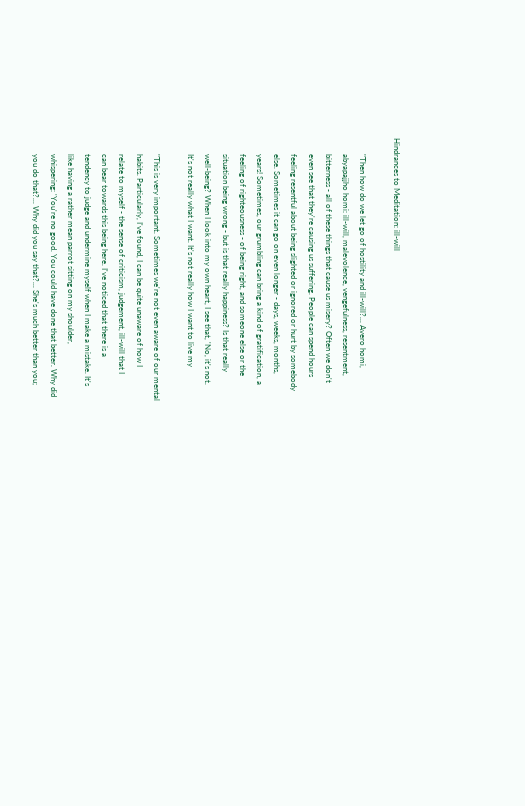Hindrances to Meditation: ill-will

        "Then how do we let go of hostility and ill-will?... Avero homi,
        abyapajjho homi: ill-will, malevolence, vengefulness, resentment,
        bitterness - all of these things that cause us misery? Often we don't
        even see that they're causing us suffering. People can spend hours
        feeling resentful about being slighted or ignored or hurt by somebody
        else. Sometimes it can go on even longer - days, weeks, months,
        years! Sometimes, our grumbling can bring a kind of gratification, a
        feeling of righteousness - of being right, and someone else or the
        situation being wrong - but is that really happiness? Is that really
        well-being? When I look into my own heart, I see that, 'No, it's not.
        It's not really what I want. It's not really how I want to live my

        "This is very important. Sometimes we're not even aware of our mental
        habits. Particularly, I've found, I can be quite unaware of how I
        relate to myself - the sense of criticism, judgement, ill-will that I
        can bear towards this being here. I've noticed that there is a
        tendency to judge and undermine myself when I make a mistake. It's
        like having a rather mean parrot sitting on my shoulder,
        whispering: 'You're no good. You could have done that better. Why did
        you do that?... Why did you say that?... She's much better than you;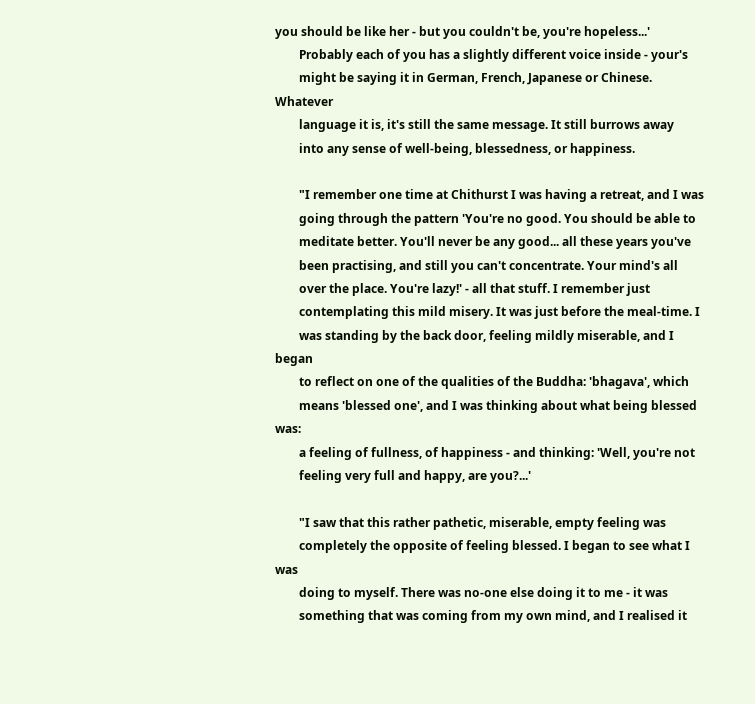you should be like her - but you couldn't be, you're hopeless...'
        Probably each of you has a slightly different voice inside - your's
        might be saying it in German, French, Japanese or Chinese. Whatever
        language it is, it's still the same message. It still burrows away
        into any sense of well-being, blessedness, or happiness.

        "I remember one time at Chithurst I was having a retreat, and I was
        going through the pattern 'You're no good. You should be able to
        meditate better. You'll never be any good... all these years you've
        been practising, and still you can't concentrate. Your mind's all
        over the place. You're lazy!' - all that stuff. I remember just
        contemplating this mild misery. It was just before the meal-time. I
        was standing by the back door, feeling mildly miserable, and I began
        to reflect on one of the qualities of the Buddha: 'bhagava', which
        means 'blessed one', and I was thinking about what being blessed was:
        a feeling of fullness, of happiness - and thinking: 'Well, you're not
        feeling very full and happy, are you?...'

        "I saw that this rather pathetic, miserable, empty feeling was
        completely the opposite of feeling blessed. I began to see what I was
        doing to myself. There was no-one else doing it to me - it was
        something that was coming from my own mind, and I realised it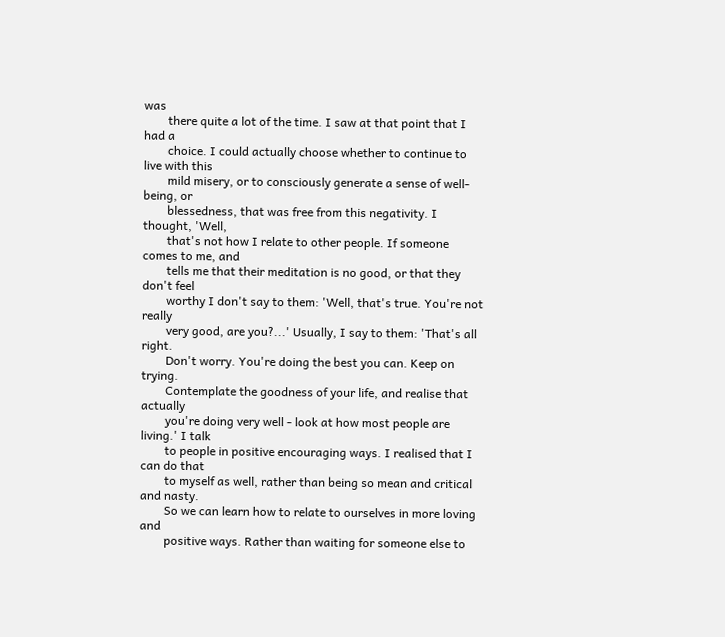was
        there quite a lot of the time. I saw at that point that I had a
        choice. I could actually choose whether to continue to live with this
        mild misery, or to consciously generate a sense of well-being, or
        blessedness, that was free from this negativity. I thought, 'Well,
        that's not how I relate to other people. If someone comes to me, and
        tells me that their meditation is no good, or that they don't feel
        worthy I don't say to them: 'Well, that's true. You're not really
        very good, are you?...' Usually, I say to them: 'That's all right.
        Don't worry. You're doing the best you can. Keep on trying.
        Contemplate the goodness of your life, and realise that actually
        you're doing very well - look at how most people are living.' I talk
        to people in positive encouraging ways. I realised that I can do that
        to myself as well, rather than being so mean and critical and nasty.
        So we can learn how to relate to ourselves in more loving and
        positive ways. Rather than waiting for someone else to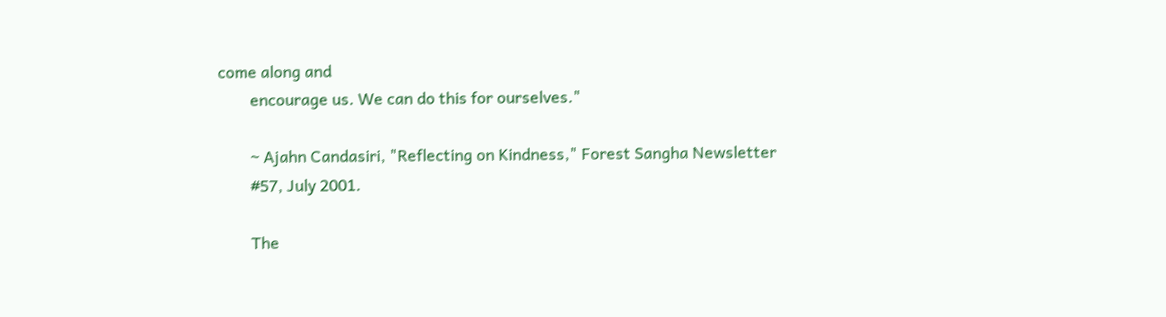come along and
        encourage us. We can do this for ourselves."

        ~ Ajahn Candasiri, "Reflecting on Kindness," Forest Sangha Newsletter
        #57, July 2001.

        The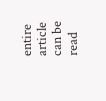entire article can be read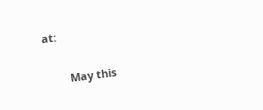at:


        May this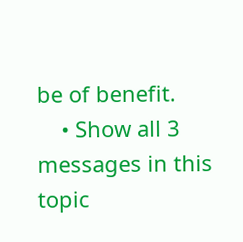be of benefit.
    • Show all 3 messages in this topic